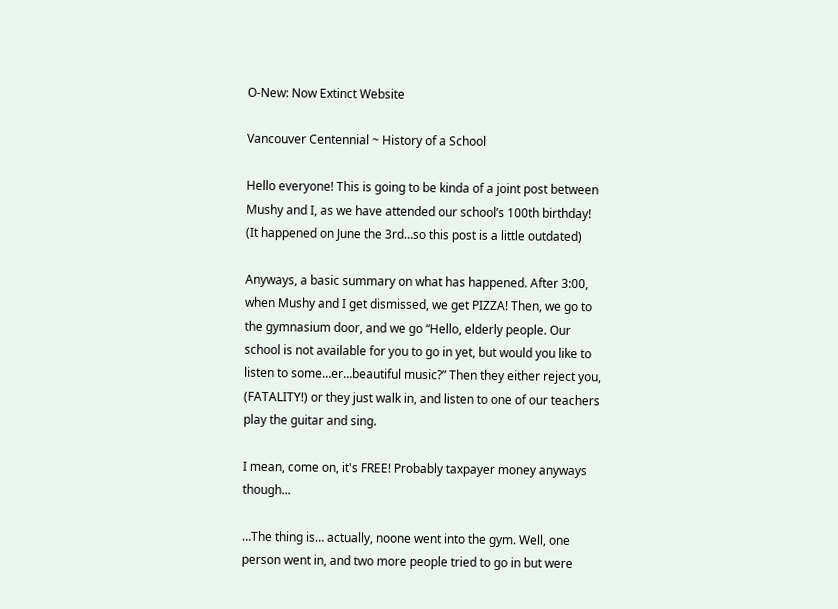O-New: Now Extinct Website

Vancouver Centennial ~ History of a School

Hello everyone! This is going to be kinda of a joint post between Mushy and I, as we have attended our school’s 100th birthday! (It happened on June the 3rd…so this post is a little outdated)

Anyways, a basic summary on what has happened. After 3:00, when Mushy and I get dismissed, we get PIZZA! Then, we go to the gymnasium door, and we go “Hello, elderly people. Our school is not available for you to go in yet, but would you like to listen to some…er…beautiful music?” Then they either reject you, (FATALITY!) or they just walk in, and listen to one of our teachers play the guitar and sing.

I mean, come on, it's FREE! Probably taxpayer money anyways though...

…The thing is… actually, noone went into the gym. Well, one person went in, and two more people tried to go in but were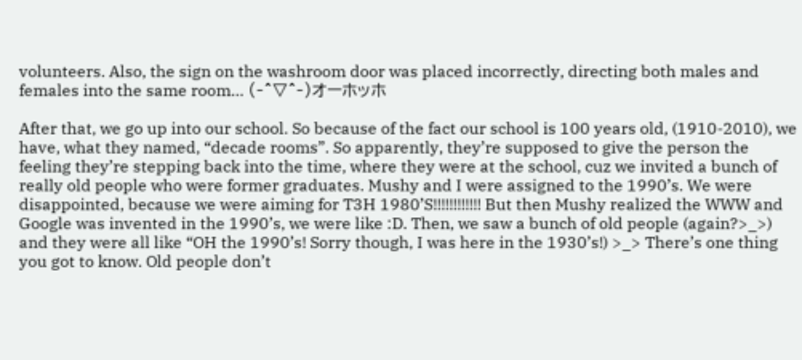volunteers. Also, the sign on the washroom door was placed incorrectly, directing both males and females into the same room… (‐^▽^‐)オーホッホ

After that, we go up into our school. So because of the fact our school is 100 years old, (1910-2010), we have, what they named, “decade rooms”. So apparently, they’re supposed to give the person the feeling they’re stepping back into the time, where they were at the school, cuz we invited a bunch of really old people who were former graduates. Mushy and I were assigned to the 1990’s. We were disappointed, because we were aiming for T3H 1980’S!!!!!!!!!!!! But then Mushy realized the WWW and Google was invented in the 1990’s, we were like :D. Then, we saw a bunch of old people (again?>_>) and they were all like “OH the 1990’s! Sorry though, I was here in the 1930’s!) >_> There’s one thing you got to know. Old people don’t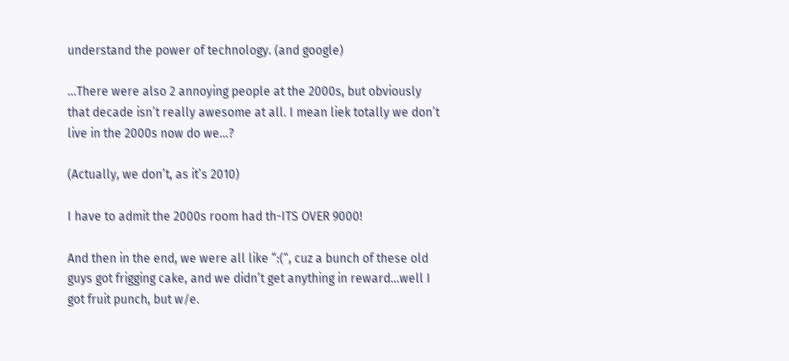understand the power of technology. (and google)

…There were also 2 annoying people at the 2000s, but obviously that decade isn’t really awesome at all. I mean liek totally we don’t live in the 2000s now do we…?

(Actually, we don’t, as it’s 2010)

I have to admit the 2000s room had th-ITS OVER 9000!

And then in the end, we were all like “:(“, cuz a bunch of these old guys got frigging cake, and we didn’t get anything in reward…well I got fruit punch, but w/e.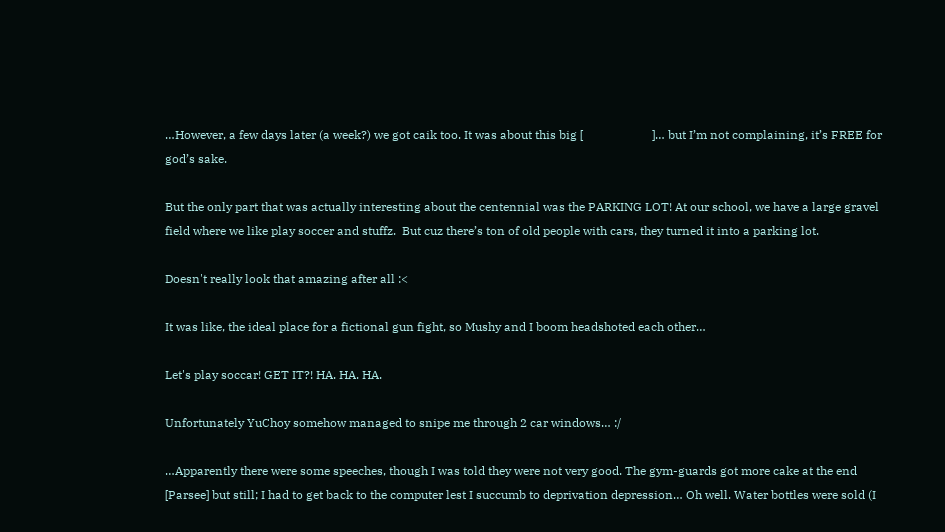…However, a few days later (a week?) we got caik too. It was about this big [                       ]… but I’m not complaining, it’s FREE for god’s sake.

But the only part that was actually interesting about the centennial was the PARKING LOT! At our school, we have a large gravel field where we like play soccer and stuffz.  But cuz there’s ton of old people with cars, they turned it into a parking lot.

Doesn't really look that amazing after all :<

It was like, the ideal place for a fictional gun fight, so Mushy and I boom headshoted each other…

Let's play soccar! GET IT?! HA. HA. HA.

Unfortunately YuChoy somehow managed to snipe me through 2 car windows… :/

…Apparently there were some speeches, though I was told they were not very good. The gym-guards got more cake at the end [Parsee] but still; I had to get back to the computer lest I succumb to deprivation depression… Oh well. Water bottles were sold (I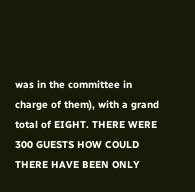was in the committee in charge of them), with a grand total of EIGHT. THERE WERE 300 GUESTS HOW COULD THERE HAVE BEEN ONLY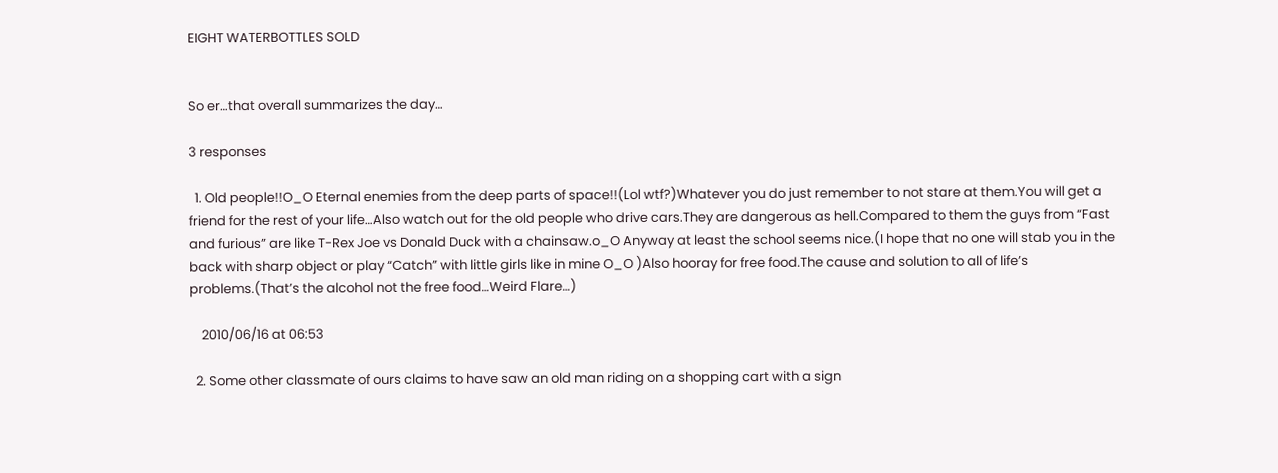EIGHT WATERBOTTLES SOLD


So er…that overall summarizes the day…

3 responses

  1. Old people!!O_O Eternal enemies from the deep parts of space!!(Lol wtf?)Whatever you do just remember to not stare at them.You will get a friend for the rest of your life…Also watch out for the old people who drive cars.They are dangerous as hell.Compared to them the guys from “Fast and furious” are like T-Rex Joe vs Donald Duck with a chainsaw.o_O Anyway at least the school seems nice.(I hope that no one will stab you in the back with sharp object or play “Catch” with little girls like in mine O_O )Also hooray for free food.The cause and solution to all of life’s problems.(That’s the alcohol not the free food…Weird Flare…)

    2010/06/16 at 06:53

  2. Some other classmate of ours claims to have saw an old man riding on a shopping cart with a sign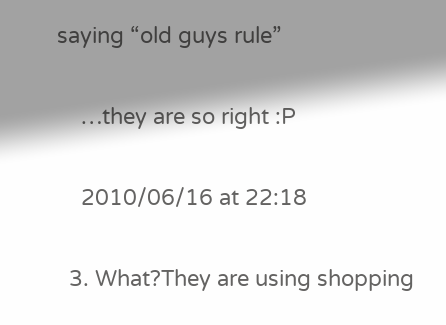saying “old guys rule”

    …they are so right :P

    2010/06/16 at 22:18

  3. What?They are using shopping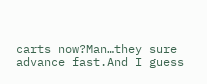carts now?Man…they sure advance fast.And I guess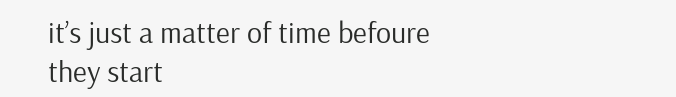it’s just a matter of time befoure they start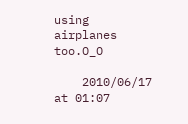using airplanes too.O_O

    2010/06/17 at 01:07